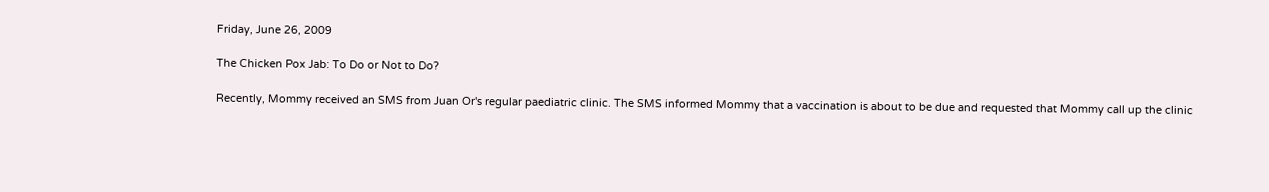Friday, June 26, 2009

The Chicken Pox Jab: To Do or Not to Do?

Recently, Mommy received an SMS from Juan Or's regular paediatric clinic. The SMS informed Mommy that a vaccination is about to be due and requested that Mommy call up the clinic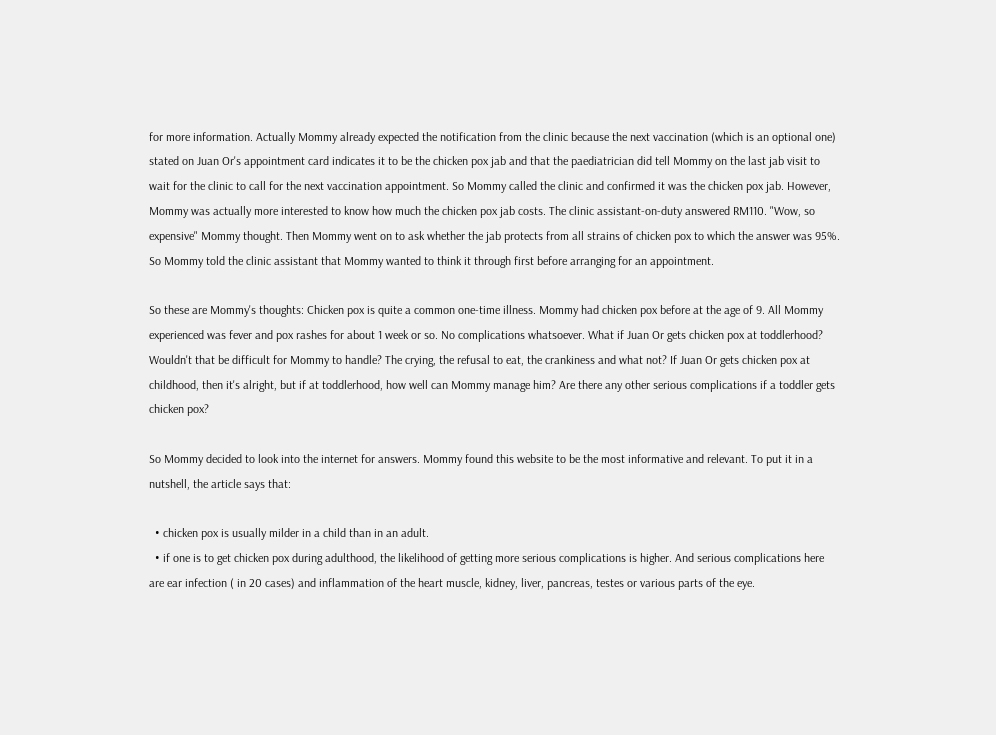for more information. Actually Mommy already expected the notification from the clinic because the next vaccination (which is an optional one) stated on Juan Or's appointment card indicates it to be the chicken pox jab and that the paediatrician did tell Mommy on the last jab visit to wait for the clinic to call for the next vaccination appointment. So Mommy called the clinic and confirmed it was the chicken pox jab. However, Mommy was actually more interested to know how much the chicken pox jab costs. The clinic assistant-on-duty answered RM110. "Wow, so expensive" Mommy thought. Then Mommy went on to ask whether the jab protects from all strains of chicken pox to which the answer was 95%. So Mommy told the clinic assistant that Mommy wanted to think it through first before arranging for an appointment.

So these are Mommy's thoughts: Chicken pox is quite a common one-time illness. Mommy had chicken pox before at the age of 9. All Mommy experienced was fever and pox rashes for about 1 week or so. No complications whatsoever. What if Juan Or gets chicken pox at toddlerhood? Wouldn't that be difficult for Mommy to handle? The crying, the refusal to eat, the crankiness and what not? If Juan Or gets chicken pox at childhood, then it's alright, but if at toddlerhood, how well can Mommy manage him? Are there any other serious complications if a toddler gets chicken pox?

So Mommy decided to look into the internet for answers. Mommy found this website to be the most informative and relevant. To put it in a nutshell, the article says that:

  • chicken pox is usually milder in a child than in an adult.
  • if one is to get chicken pox during adulthood, the likelihood of getting more serious complications is higher. And serious complications here are ear infection ( in 20 cases) and inflammation of the heart muscle, kidney, liver, pancreas, testes or various parts of the eye.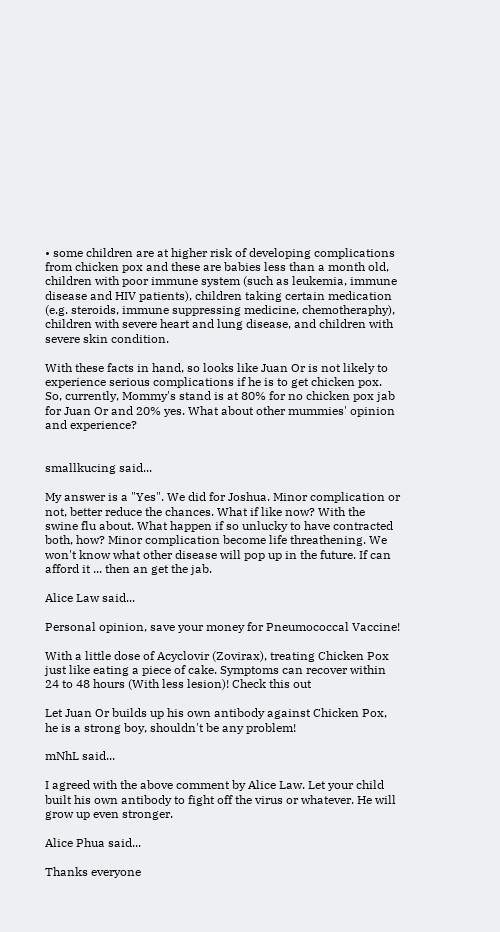• some children are at higher risk of developing complications from chicken pox and these are babies less than a month old, children with poor immune system (such as leukemia, immune disease and HIV patients), children taking certain medication (e.g. steroids, immune suppressing medicine, chemotheraphy), children with severe heart and lung disease, and children with severe skin condition.

With these facts in hand, so looks like Juan Or is not likely to experience serious complications if he is to get chicken pox. So, currently, Mommy's stand is at 80% for no chicken pox jab for Juan Or and 20% yes. What about other mummies' opinion and experience?


smallkucing said...

My answer is a "Yes". We did for Joshua. Minor complication or not, better reduce the chances. What if like now? With the swine flu about. What happen if so unlucky to have contracted both, how? Minor complication become life threathening. We won't know what other disease will pop up in the future. If can afford it ... then an get the jab.

Alice Law said...

Personal opinion, save your money for Pneumococcal Vaccine!

With a little dose of Acyclovir (Zovirax), treating Chicken Pox just like eating a piece of cake. Symptoms can recover within 24 to 48 hours (With less lesion)! Check this out

Let Juan Or builds up his own antibody against Chicken Pox, he is a strong boy, shouldn't be any problem!

mNhL said...

I agreed with the above comment by Alice Law. Let your child built his own antibody to fight off the virus or whatever. He will grow up even stronger.

Alice Phua said...

Thanks everyone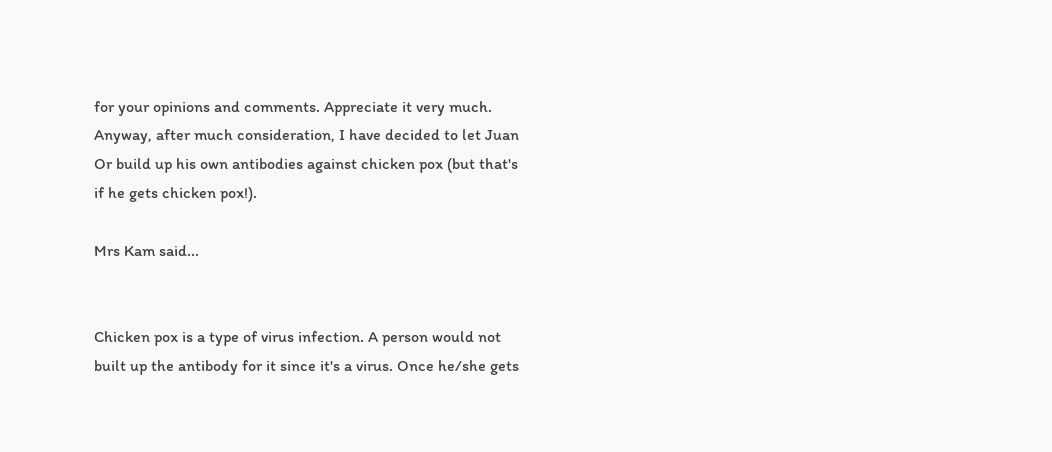for your opinions and comments. Appreciate it very much. Anyway, after much consideration, I have decided to let Juan Or build up his own antibodies against chicken pox (but that's if he gets chicken pox!).

Mrs Kam said...


Chicken pox is a type of virus infection. A person would not built up the antibody for it since it's a virus. Once he/she gets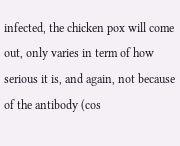infected, the chicken pox will come out, only varies in term of how serious it is, and again, not because of the antibody (cos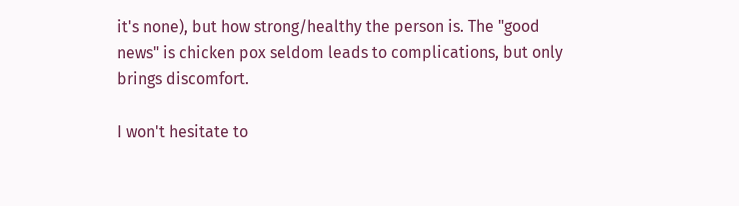it's none), but how strong/healthy the person is. The "good news" is chicken pox seldom leads to complications, but only brings discomfort.

I won't hesitate to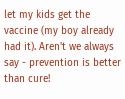let my kids get the vaccine (my boy already had it). Aren't we always say - prevention is better than cure!